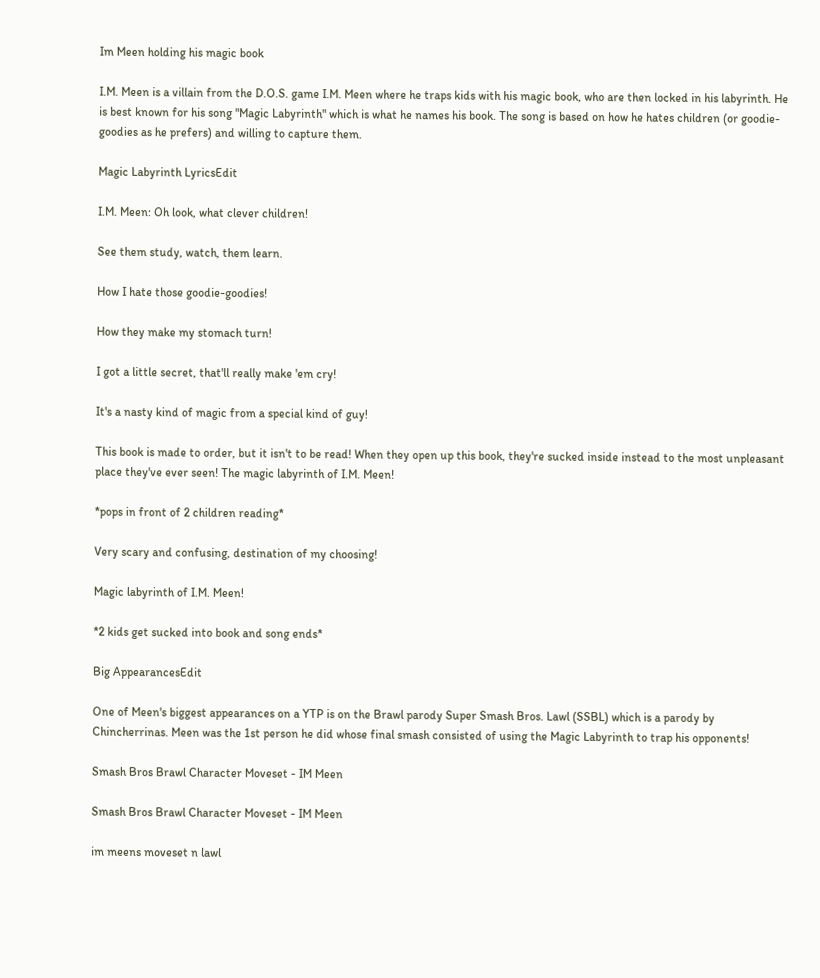Im Meen holding his magic book

I.M. Meen is a villain from the D.O.S. game I.M. Meen where he traps kids with his magic book, who are then locked in his labyrinth. He is best known for his song "Magic Labyrinth" which is what he names his book. The song is based on how he hates children (or goodie-goodies as he prefers) and willing to capture them.

Magic Labyrinth LyricsEdit

I.M. Meen: Oh look, what clever children!

See them study, watch, them learn.

How I hate those goodie-goodies!

How they make my stomach turn!

I got a little secret, that'll really make 'em cry!

It's a nasty kind of magic from a special kind of guy!

This book is made to order, but it isn't to be read! When they open up this book, they're sucked inside instead to the most unpleasant place they've ever seen! The magic labyrinth of I.M. Meen!

*pops in front of 2 children reading*

Very scary and confusing, destination of my choosing!

Magic labyrinth of I.M. Meen!

*2 kids get sucked into book and song ends*

Big AppearancesEdit

One of Meen's biggest appearances on a YTP is on the Brawl parody Super Smash Bros. Lawl (SSBL) which is a parody by Chincherrinas. Meen was the 1st person he did whose final smash consisted of using the Magic Labyrinth to trap his opponents!

Smash Bros Brawl Character Moveset - IM Meen

Smash Bros Brawl Character Moveset - IM Meen

im meens moveset n lawl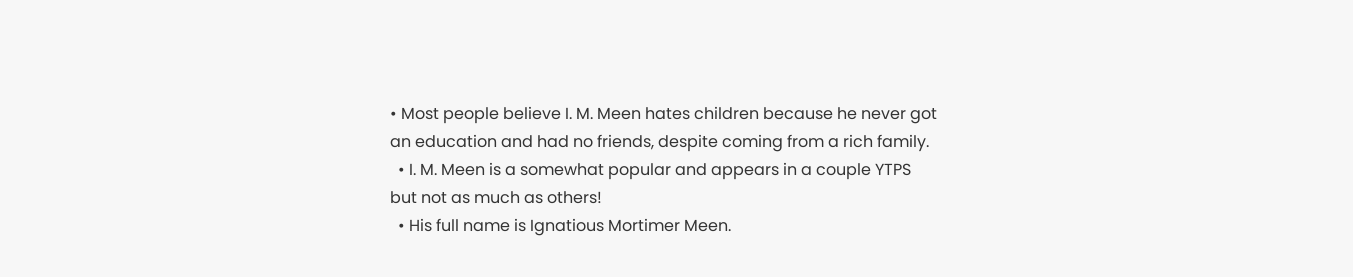• Most people believe I. M. Meen hates children because he never got an education and had no friends, despite coming from a rich family.
  • I. M. Meen is a somewhat popular and appears in a couple YTPS but not as much as others!
  • His full name is Ignatious Mortimer Meen.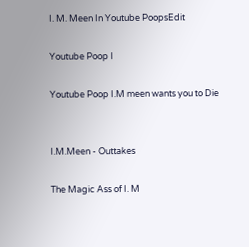I. M. Meen In Youtube PoopsEdit

Youtube Poop I

Youtube Poop I.M meen wants you to Die


I.M.Meen - Outtakes

The Magic Ass of I. M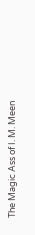The Magic Ass of I. M. Meen